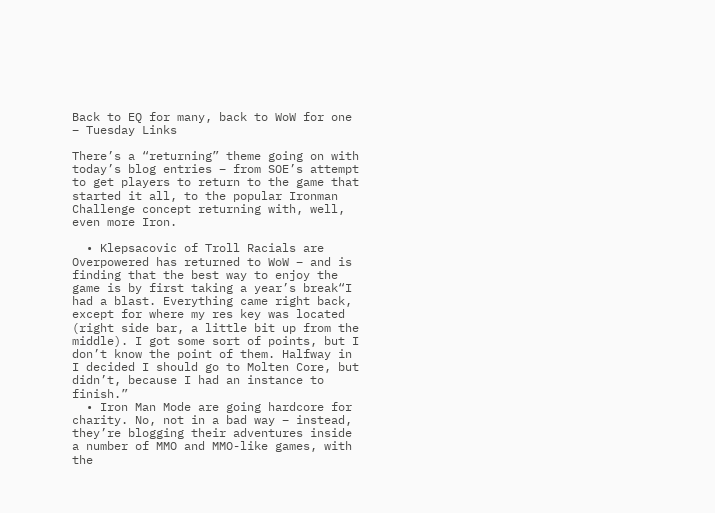Back to EQ for many, back to WoW for one – Tuesday Links

There’s a “returning” theme going on with today’s blog entries – from SOE’s attempt to get players to return to the game that started it all, to the popular Ironman Challenge concept returning with, well, even more Iron.

  • Klepsacovic of Troll Racials are Overpowered has returned to WoW – and is finding that the best way to enjoy the game is by first taking a year’s break“I had a blast. Everything came right back, except for where my res key was located (right side bar, a little bit up from the middle). I got some sort of points, but I don’t know the point of them. Halfway in I decided I should go to Molten Core, but didn’t, because I had an instance to finish.”
  • Iron Man Mode are going hardcore for charity. No, not in a bad way – instead, they’re blogging their adventures inside a number of MMO and MMO-like games, with the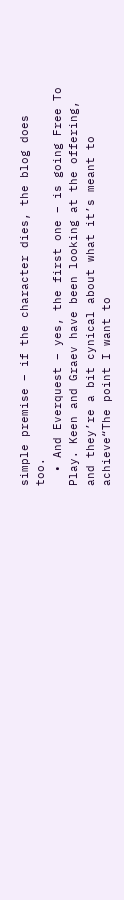simple premise – if the character dies, the blog does too.
  • And Everquest – yes, the first one – is going Free To Play. Keen and Graev have been looking at the offering, and they’re a bit cynical about what it’s meant to achieve“The point I want to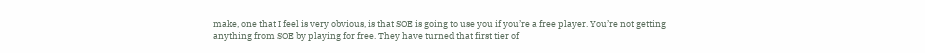make, one that I feel is very obvious, is that SOE is going to use you if you’re a free player. You’re not getting anything from SOE by playing for free. They have turned that first tier of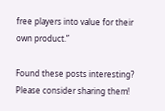free players into value for their own product.”

Found these posts interesting? Please consider sharing them!